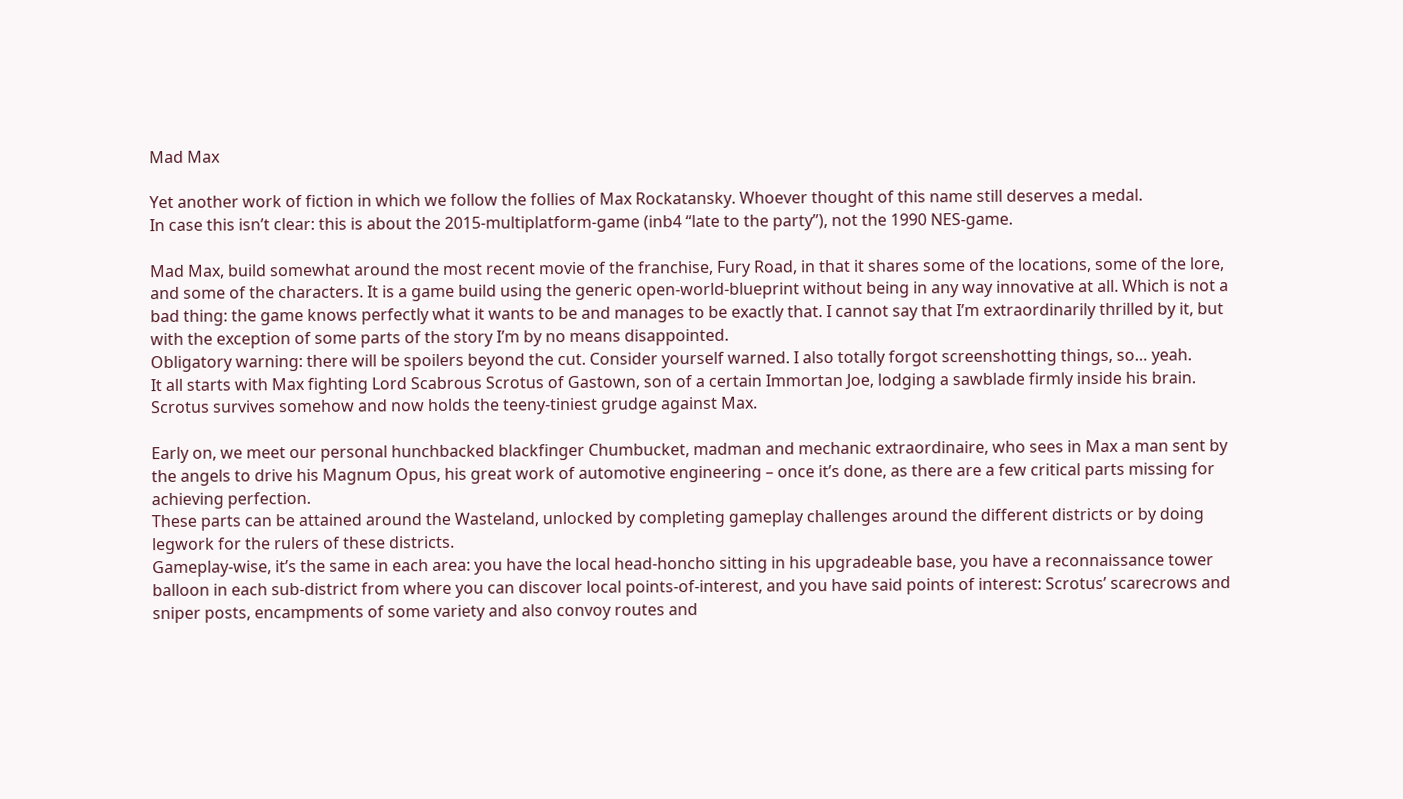Mad Max

Yet another work of fiction in which we follow the follies of Max Rockatansky. Whoever thought of this name still deserves a medal.
In case this isn’t clear: this is about the 2015-multiplatform-game (inb4 “late to the party”), not the 1990 NES-game.

Mad Max, build somewhat around the most recent movie of the franchise, Fury Road, in that it shares some of the locations, some of the lore, and some of the characters. It is a game build using the generic open-world-blueprint without being in any way innovative at all. Which is not a bad thing: the game knows perfectly what it wants to be and manages to be exactly that. I cannot say that I’m extraordinarily thrilled by it, but with the exception of some parts of the story I’m by no means disappointed.
Obligatory warning: there will be spoilers beyond the cut. Consider yourself warned. I also totally forgot screenshotting things, so… yeah.
It all starts with Max fighting Lord Scabrous Scrotus of Gastown, son of a certain Immortan Joe, lodging a sawblade firmly inside his brain. Scrotus survives somehow and now holds the teeny-tiniest grudge against Max.

Early on, we meet our personal hunchbacked blackfinger Chumbucket, madman and mechanic extraordinaire, who sees in Max a man sent by the angels to drive his Magnum Opus, his great work of automotive engineering – once it’s done, as there are a few critical parts missing for achieving perfection.
These parts can be attained around the Wasteland, unlocked by completing gameplay challenges around the different districts or by doing legwork for the rulers of these districts.
Gameplay-wise, it’s the same in each area: you have the local head-honcho sitting in his upgradeable base, you have a reconnaissance tower balloon in each sub-district from where you can discover local points-of-interest, and you have said points of interest: Scrotus’ scarecrows and sniper posts, encampments of some variety and also convoy routes and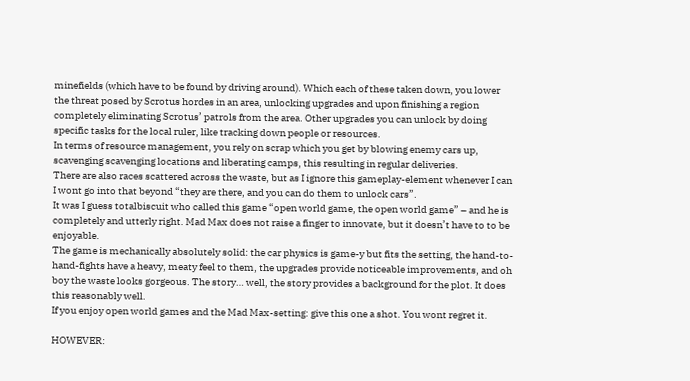minefields (which have to be found by driving around). Which each of these taken down, you lower the threat posed by Scrotus hordes in an area, unlocking upgrades and upon finishing a region completely eliminating Scrotus’ patrols from the area. Other upgrades you can unlock by doing specific tasks for the local ruler, like tracking down people or resources.
In terms of resource management, you rely on scrap which you get by blowing enemy cars up, scavenging scavenging locations and liberating camps, this resulting in regular deliveries.
There are also races scattered across the waste, but as I ignore this gameplay-element whenever I can I wont go into that beyond “they are there, and you can do them to unlock cars”.
It was I guess totalbiscuit who called this game “open world game, the open world game” – and he is completely and utterly right. Mad Max does not raise a finger to innovate, but it doesn’t have to to be enjoyable.
The game is mechanically absolutely solid: the car physics is game-y but fits the setting, the hand-to-hand-fights have a heavy, meaty feel to them, the upgrades provide noticeable improvements, and oh boy the waste looks gorgeous. The story… well, the story provides a background for the plot. It does this reasonably well.
If you enjoy open world games and the Mad Max-setting: give this one a shot. You wont regret it.

HOWEVER: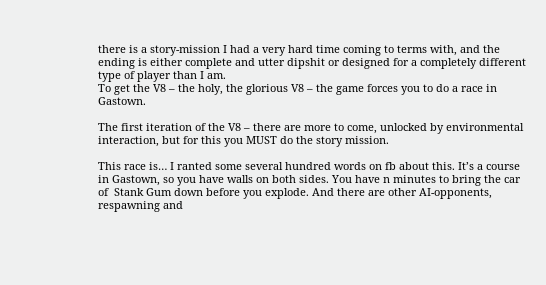there is a story-mission I had a very hard time coming to terms with, and the ending is either complete and utter dipshit or designed for a completely different type of player than I am.
To get the V8 – the holy, the glorious V8 – the game forces you to do a race in Gastown.

The first iteration of the V8 – there are more to come, unlocked by environmental interaction, but for this you MUST do the story mission.

This race is… I ranted some several hundred words on fb about this. It’s a course in Gastown, so you have walls on both sides. You have n minutes to bring the car of  Stank Gum down before you explode. And there are other AI-opponents, respawning and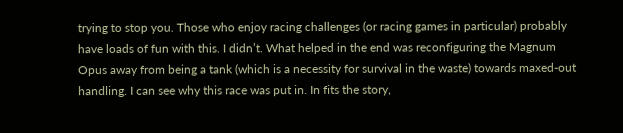trying to stop you. Those who enjoy racing challenges (or racing games in particular) probably have loads of fun with this. I didn’t. What helped in the end was reconfiguring the Magnum Opus away from being a tank (which is a necessity for survival in the waste) towards maxed-out handling. I can see why this race was put in. In fits the story,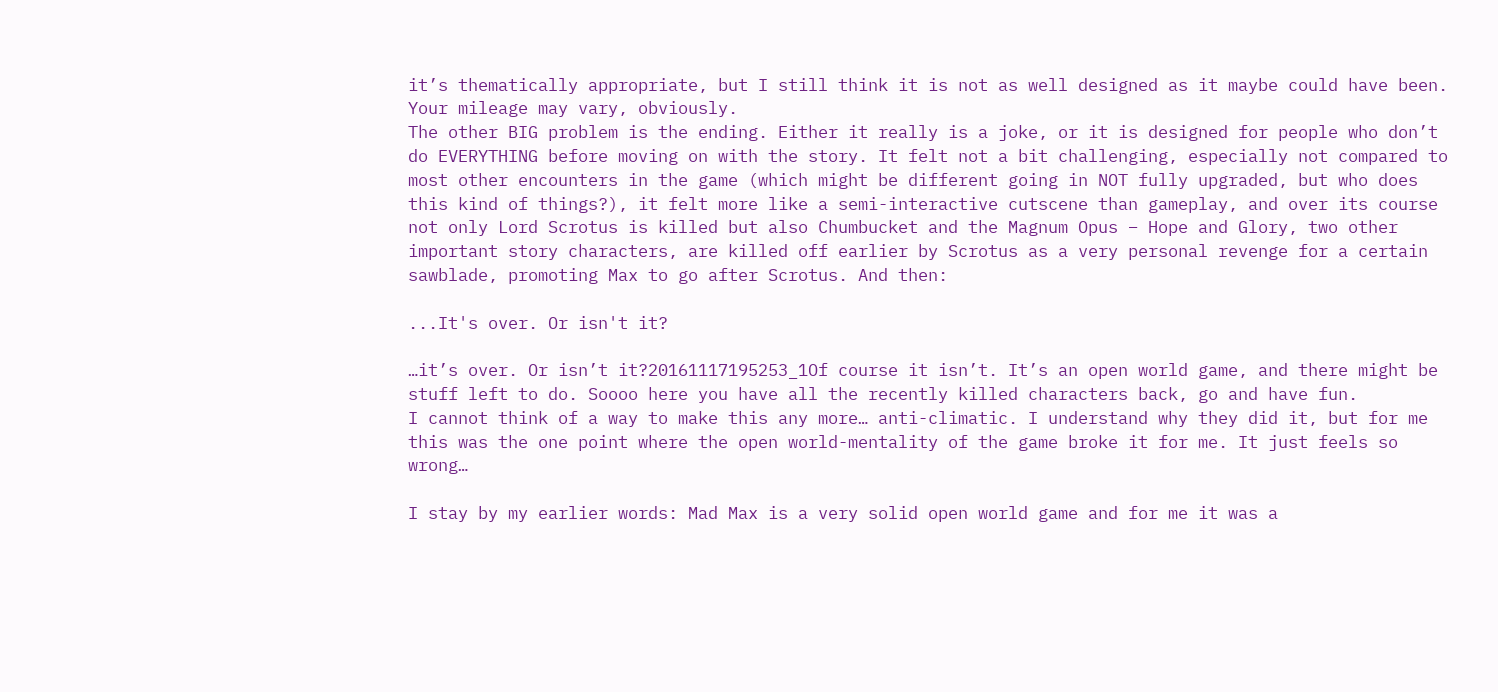it’s thematically appropriate, but I still think it is not as well designed as it maybe could have been. Your mileage may vary, obviously.
The other BIG problem is the ending. Either it really is a joke, or it is designed for people who don’t do EVERYTHING before moving on with the story. It felt not a bit challenging, especially not compared to most other encounters in the game (which might be different going in NOT fully upgraded, but who does this kind of things?), it felt more like a semi-interactive cutscene than gameplay, and over its course not only Lord Scrotus is killed but also Chumbucket and the Magnum Opus – Hope and Glory, two other important story characters, are killed off earlier by Scrotus as a very personal revenge for a certain sawblade, promoting Max to go after Scrotus. And then:

...It's over. Or isn't it?

…it’s over. Or isn’t it?20161117195253_1Of course it isn’t. It’s an open world game, and there might be stuff left to do. Soooo here you have all the recently killed characters back, go and have fun.
I cannot think of a way to make this any more… anti-climatic. I understand why they did it, but for me this was the one point where the open world-mentality of the game broke it for me. It just feels so wrong…

I stay by my earlier words: Mad Max is a very solid open world game and for me it was a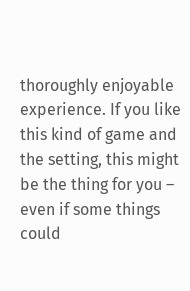thoroughly enjoyable experience. If you like this kind of game and the setting, this might be the thing for you – even if some things could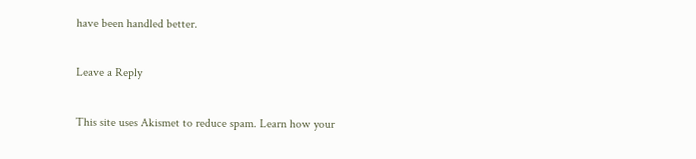have been handled better.

Leave a Reply

This site uses Akismet to reduce spam. Learn how your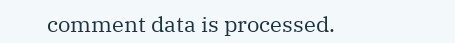comment data is processed.